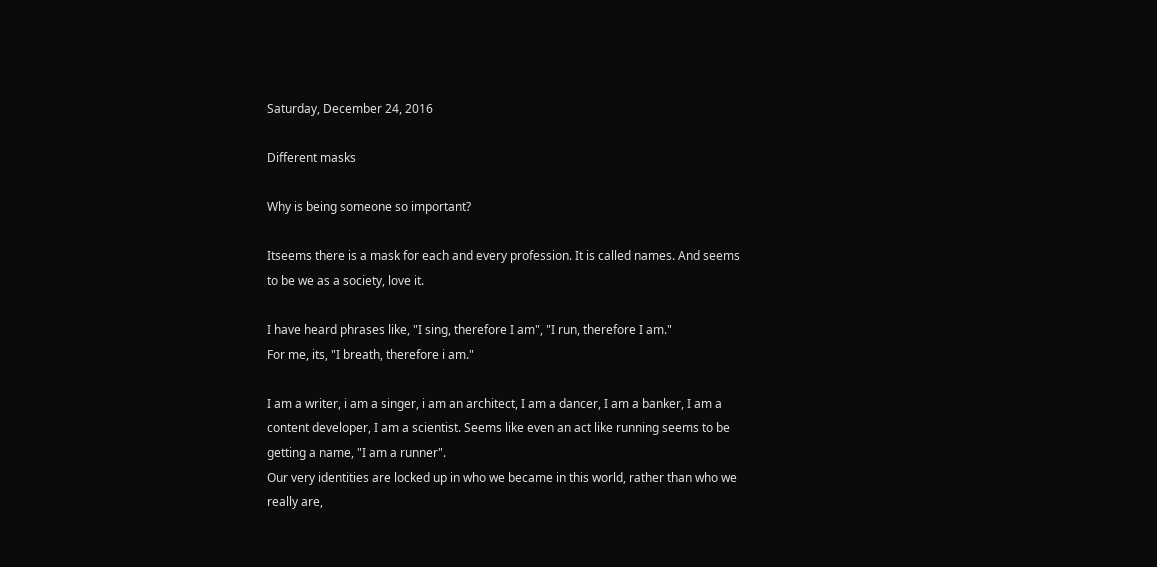Saturday, December 24, 2016

Different masks

Why is being someone so important?

Itseems there is a mask for each and every profession. It is called names. And seems to be we as a society, love it.

I have heard phrases like, "I sing, therefore I am", "I run, therefore I am."
For me, its, "I breath, therefore i am."

I am a writer, i am a singer, i am an architect, I am a dancer, I am a banker, I am a content developer, I am a scientist. Seems like even an act like running seems to be getting a name, "I am a runner".
Our very identities are locked up in who we became in this world, rather than who we really are,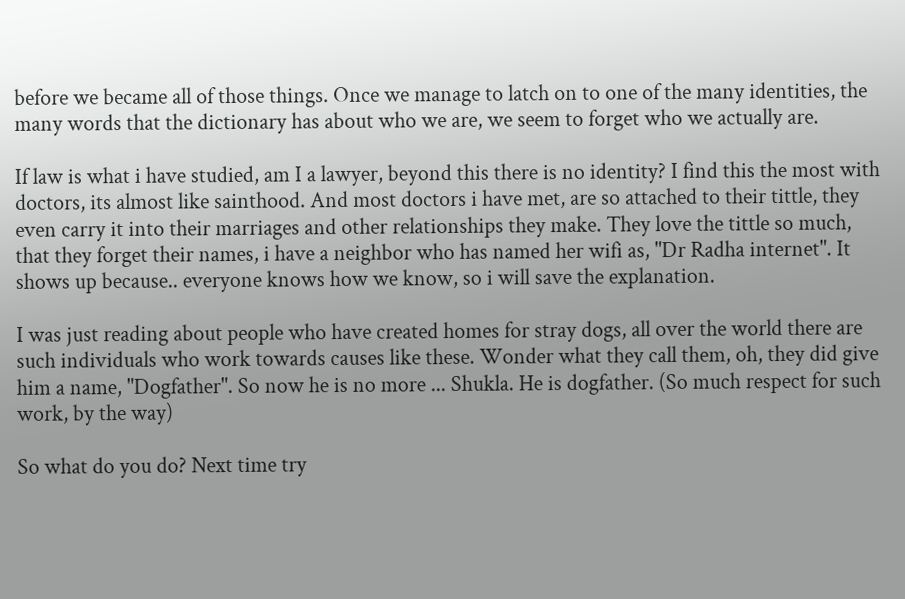before we became all of those things. Once we manage to latch on to one of the many identities, the many words that the dictionary has about who we are, we seem to forget who we actually are.

If law is what i have studied, am I a lawyer, beyond this there is no identity? I find this the most with doctors, its almost like sainthood. And most doctors i have met, are so attached to their tittle, they even carry it into their marriages and other relationships they make. They love the tittle so much, that they forget their names, i have a neighbor who has named her wifi as, "Dr Radha internet". It shows up because.. everyone knows how we know, so i will save the explanation.

I was just reading about people who have created homes for stray dogs, all over the world there are such individuals who work towards causes like these. Wonder what they call them, oh, they did give him a name, "Dogfather". So now he is no more ... Shukla. He is dogfather. (So much respect for such work, by the way)

So what do you do? Next time try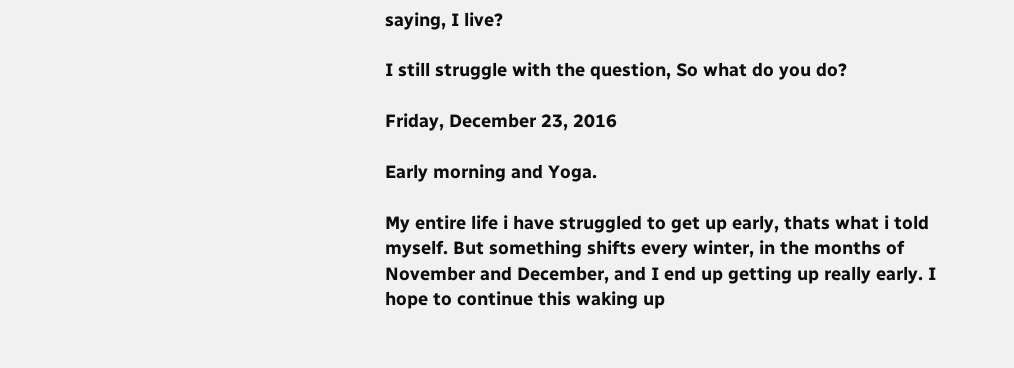saying, I live?

I still struggle with the question, So what do you do?

Friday, December 23, 2016

Early morning and Yoga.

My entire life i have struggled to get up early, thats what i told myself. But something shifts every winter, in the months of November and December, and I end up getting up really early. I hope to continue this waking up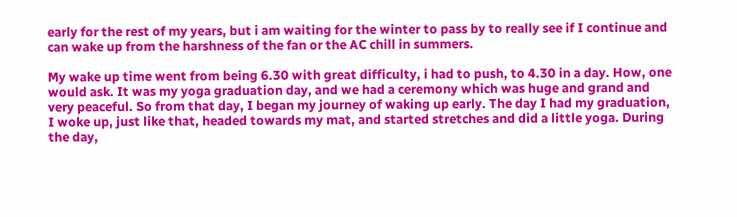early for the rest of my years, but i am waiting for the winter to pass by to really see if I continue and can wake up from the harshness of the fan or the AC chill in summers.

My wake up time went from being 6.30 with great difficulty, i had to push, to 4.30 in a day. How, one would ask. It was my yoga graduation day, and we had a ceremony which was huge and grand and very peaceful. So from that day, I began my journey of waking up early. The day I had my graduation, I woke up, just like that, headed towards my mat, and started stretches and did a little yoga. During the day,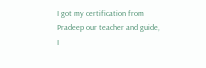I got my certification from Pradeep our teacher and guide, I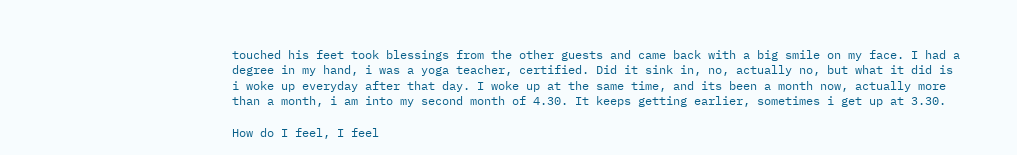touched his feet took blessings from the other guests and came back with a big smile on my face. I had a degree in my hand, i was a yoga teacher, certified. Did it sink in, no, actually no, but what it did is i woke up everyday after that day. I woke up at the same time, and its been a month now, actually more than a month, i am into my second month of 4.30. It keeps getting earlier, sometimes i get up at 3.30.

How do I feel, I feel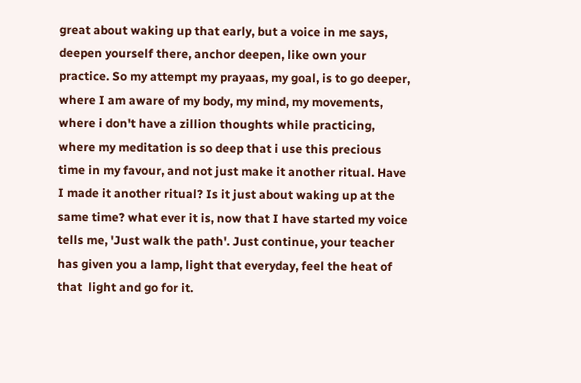great about waking up that early, but a voice in me says, deepen yourself there, anchor deepen, like own your practice. So my attempt my prayaas, my goal, is to go deeper, where I am aware of my body, my mind, my movements, where i don't have a zillion thoughts while practicing, where my meditation is so deep that i use this precious time in my favour, and not just make it another ritual. Have I made it another ritual? Is it just about waking up at the same time? what ever it is, now that I have started my voice tells me, 'Just walk the path'. Just continue, your teacher has given you a lamp, light that everyday, feel the heat of that  light and go for it.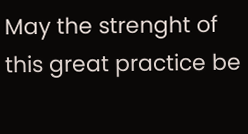May the strenght of this great practice be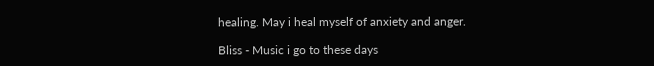healing. May i heal myself of anxiety and anger.

Bliss - Music i go to these days